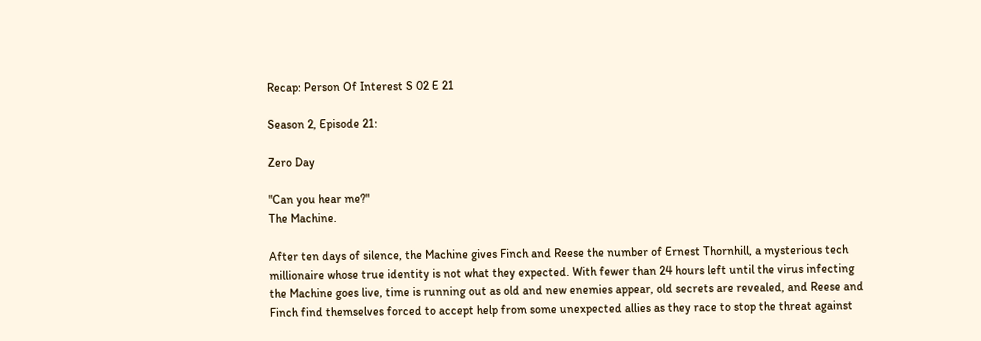Recap: Person Of Interest S 02 E 21

Season 2, Episode 21:

Zero Day

"Can you hear me?"
The Machine.

After ten days of silence, the Machine gives Finch and Reese the number of Ernest Thornhill, a mysterious tech millionaire whose true identity is not what they expected. With fewer than 24 hours left until the virus infecting the Machine goes live, time is running out as old and new enemies appear, old secrets are revealed, and Reese and Finch find themselves forced to accept help from some unexpected allies as they race to stop the threat against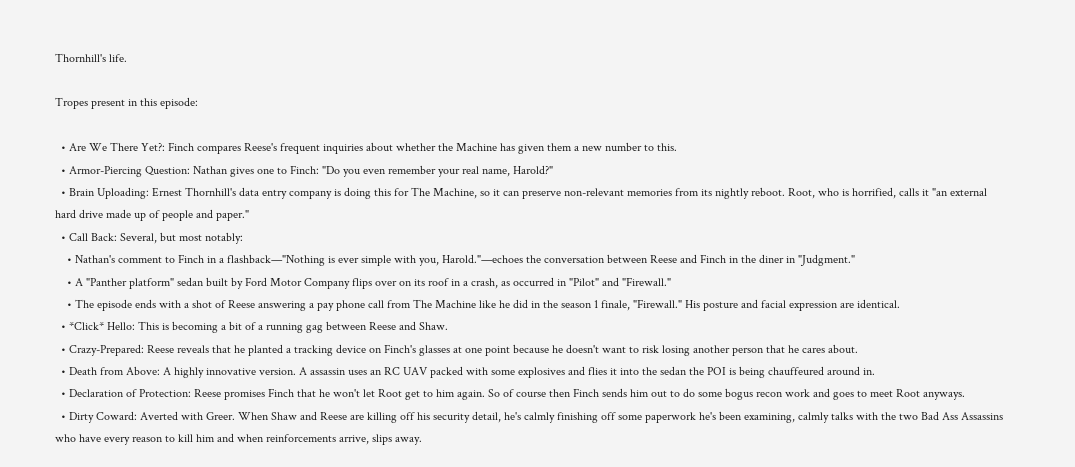Thornhill's life.

Tropes present in this episode:

  • Are We There Yet?: Finch compares Reese's frequent inquiries about whether the Machine has given them a new number to this.
  • Armor-Piercing Question: Nathan gives one to Finch: "Do you even remember your real name, Harold?"
  • Brain Uploading: Ernest Thornhill's data entry company is doing this for The Machine, so it can preserve non-relevant memories from its nightly reboot. Root, who is horrified, calls it "an external hard drive made up of people and paper."
  • Call Back: Several, but most notably:
    • Nathan's comment to Finch in a flashback—"Nothing is ever simple with you, Harold."—echoes the conversation between Reese and Finch in the diner in "Judgment."
    • A "Panther platform" sedan built by Ford Motor Company flips over on its roof in a crash, as occurred in "Pilot" and "Firewall."
    • The episode ends with a shot of Reese answering a pay phone call from The Machine like he did in the season 1 finale, "Firewall." His posture and facial expression are identical.
  • *Click* Hello: This is becoming a bit of a running gag between Reese and Shaw.
  • Crazy-Prepared: Reese reveals that he planted a tracking device on Finch's glasses at one point because he doesn't want to risk losing another person that he cares about.
  • Death from Above: A highly innovative version. A assassin uses an RC UAV packed with some explosives and flies it into the sedan the POI is being chauffeured around in.
  • Declaration of Protection: Reese promises Finch that he won't let Root get to him again. So of course then Finch sends him out to do some bogus recon work and goes to meet Root anyways.
  • Dirty Coward: Averted with Greer. When Shaw and Reese are killing off his security detail, he's calmly finishing off some paperwork he's been examining, calmly talks with the two Bad Ass Assassins who have every reason to kill him and when reinforcements arrive, slips away.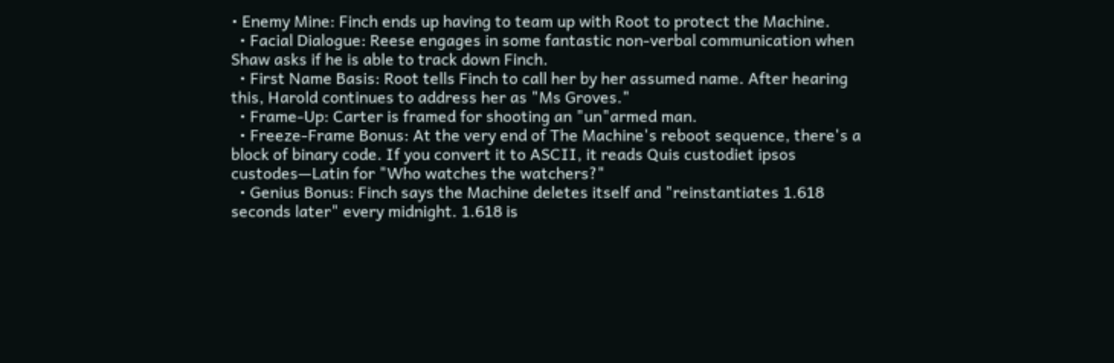• Enemy Mine: Finch ends up having to team up with Root to protect the Machine.
  • Facial Dialogue: Reese engages in some fantastic non-verbal communication when Shaw asks if he is able to track down Finch.
  • First Name Basis: Root tells Finch to call her by her assumed name. After hearing this, Harold continues to address her as "Ms Groves."
  • Frame-Up: Carter is framed for shooting an "un"armed man.
  • Freeze-Frame Bonus: At the very end of The Machine's reboot sequence, there's a block of binary code. If you convert it to ASCII, it reads Quis custodiet ipsos custodes—Latin for "Who watches the watchers?"
  • Genius Bonus: Finch says the Machine deletes itself and "reinstantiates 1.618 seconds later" every midnight. 1.618 is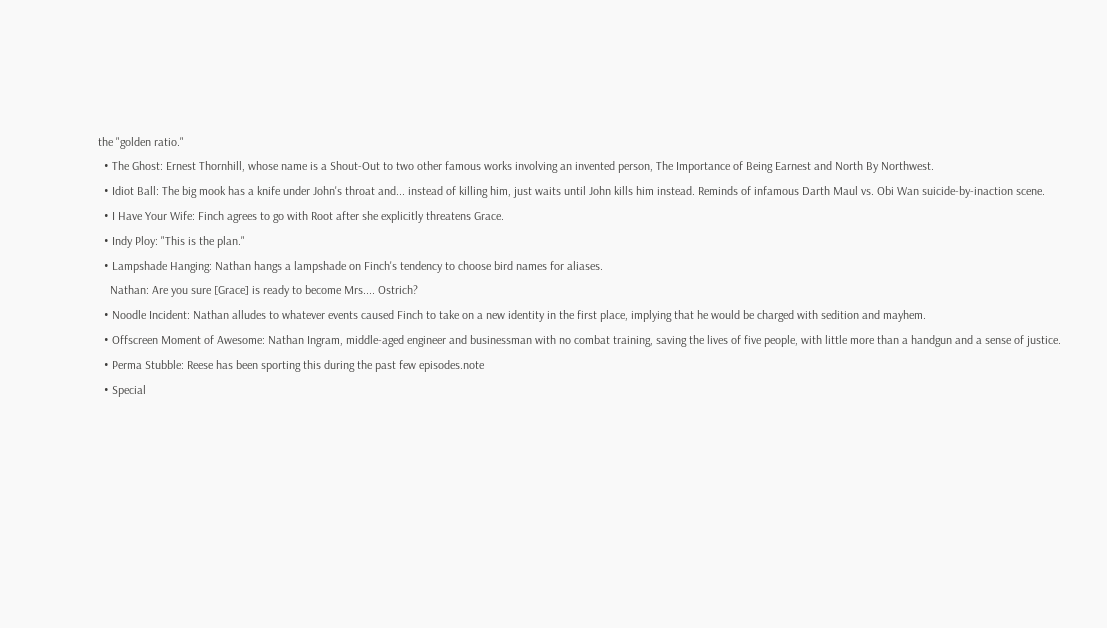the "golden ratio."
  • The Ghost: Ernest Thornhill, whose name is a Shout-Out to two other famous works involving an invented person, The Importance of Being Earnest and North By Northwest.
  • Idiot Ball: The big mook has a knife under John's throat and... instead of killing him, just waits until John kills him instead. Reminds of infamous Darth Maul vs. Obi Wan suicide-by-inaction scene.
  • I Have Your Wife: Finch agrees to go with Root after she explicitly threatens Grace.
  • Indy Ploy: "This is the plan."
  • Lampshade Hanging: Nathan hangs a lampshade on Finch's tendency to choose bird names for aliases.
    Nathan: Are you sure [Grace] is ready to become Mrs.... Ostrich?
  • Noodle Incident: Nathan alludes to whatever events caused Finch to take on a new identity in the first place, implying that he would be charged with sedition and mayhem.
  • Offscreen Moment of Awesome: Nathan Ingram, middle-aged engineer and businessman with no combat training, saving the lives of five people, with little more than a handgun and a sense of justice.
  • Perma Stubble: Reese has been sporting this during the past few episodes.note
  • Special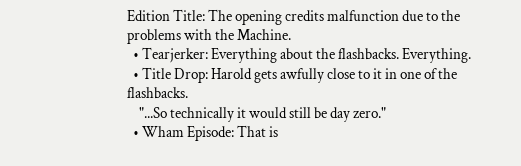Edition Title: The opening credits malfunction due to the problems with the Machine.
  • Tearjerker: Everything about the flashbacks. Everything.
  • Title Drop: Harold gets awfully close to it in one of the flashbacks.
    "...So technically it would still be day zero."
  • Wham Episode: That is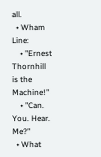all.
  • Wham Line:
    • "Ernest Thornhill is the Machine!"
    • "Can. You. Hear. Me?"
  • What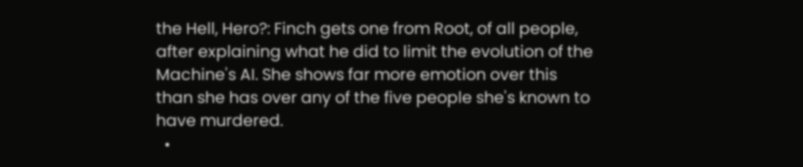the Hell, Hero?: Finch gets one from Root, of all people, after explaining what he did to limit the evolution of the Machine's AI. She shows far more emotion over this than she has over any of the five people she's known to have murdered.
  •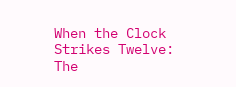When the Clock Strikes Twelve: The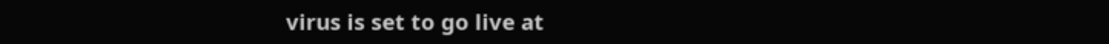virus is set to go live at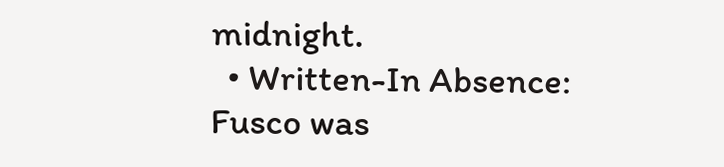midnight.
  • Written-In Absence: Fusco was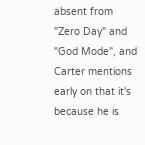absent from "Zero Day" and "God Mode", and Carter mentions early on that it's because he is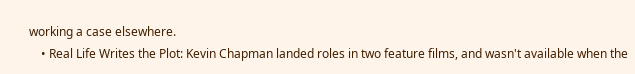working a case elsewhere.
    • Real Life Writes the Plot: Kevin Chapman landed roles in two feature films, and wasn't available when the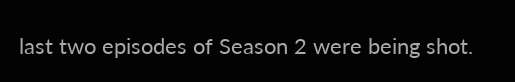last two episodes of Season 2 were being shot.